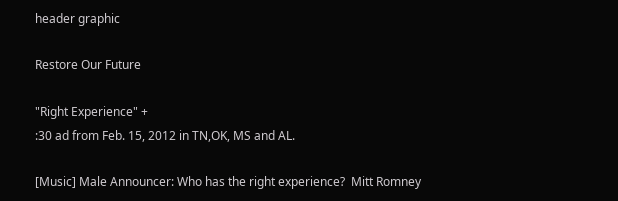header graphic

Restore Our Future

"Right Experience" +
:30 ad from Feb. 15, 2012 in TN,OK, MS and AL.

[Music] Male Announcer: Who has the right experience?  Mitt Romney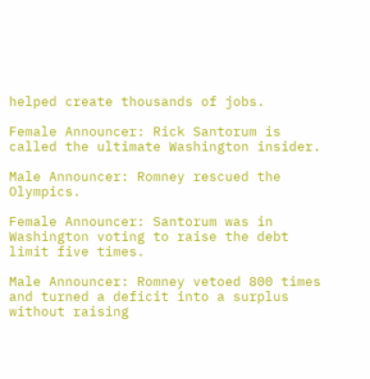helped create thousands of jobs.

Female Announcer: Rick Santorum is called the ultimate Washington insider.

Male Announcer: Romney rescued the Olympics.

Female Announcer: Santorum was in Washington voting to raise the debt limit five times.

Male Announcer: Romney vetoed 800 times and turned a deficit into a surplus without raising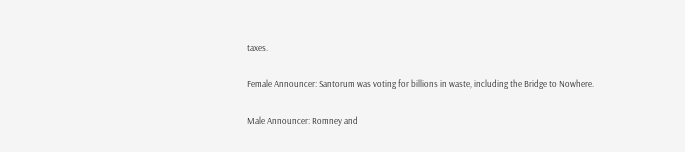taxes.

Female Announcer: Santorum was voting for billions in waste, including the Bridge to Nowhere.

Male Announcer: Romney and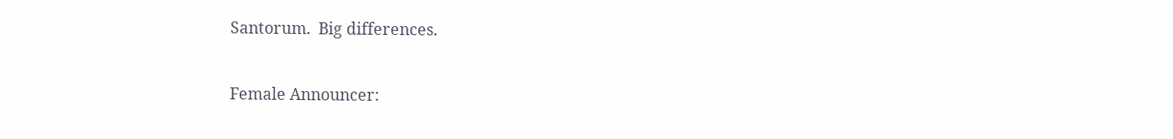Santorum.  Big differences.

Female Announcer: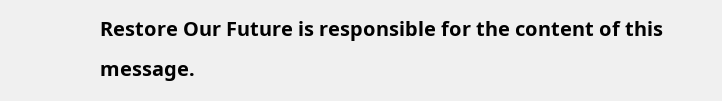Restore Our Future is responsible for the content of this message.